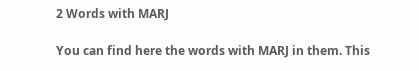2 Words with MARJ

You can find here the words with MARJ in them. This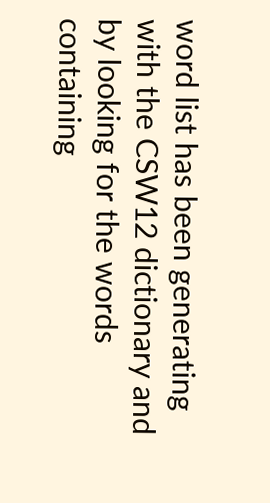word list has been generating with the CSW12 dictionary and by looking for the words containing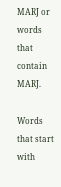MARJ or words that contain MARJ.

Words that start with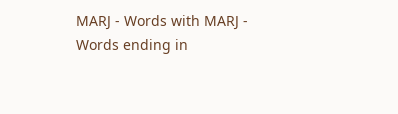MARJ - Words with MARJ - Words ending in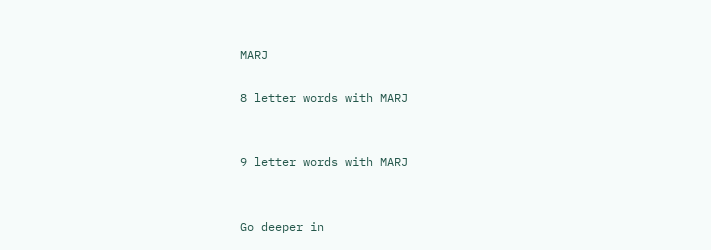MARJ

8 letter words with MARJ


9 letter words with MARJ


Go deeper in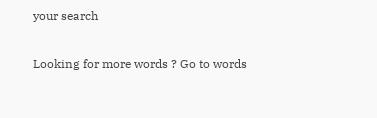your search

Looking for more words ? Go to words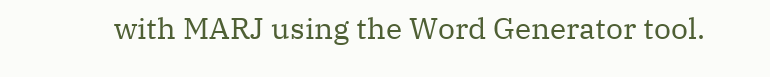with MARJ using the Word Generator tool.